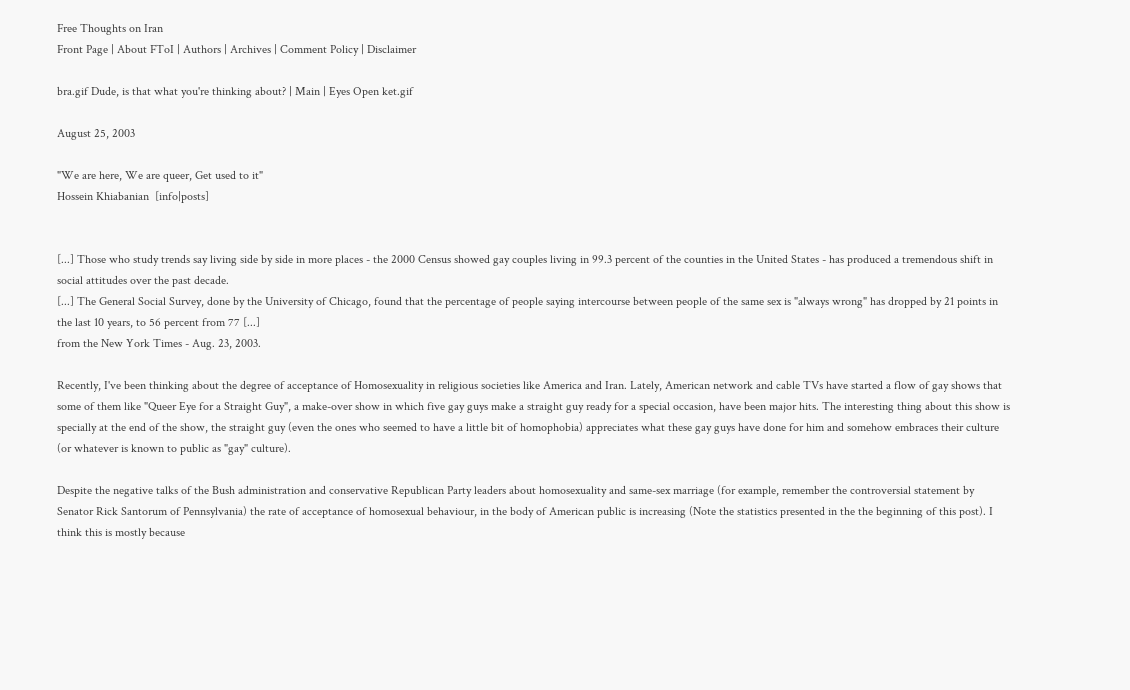Free Thoughts on Iran
Front Page | About FToI | Authors | Archives | Comment Policy | Disclaimer

bra.gif Dude, is that what you're thinking about? | Main | Eyes Open ket.gif

August 25, 2003

"We are here, We are queer, Get used to it"
Hossein Khiabanian  [info|posts]


[...] Those who study trends say living side by side in more places - the 2000 Census showed gay couples living in 99.3 percent of the counties in the United States - has produced a tremendous shift in social attitudes over the past decade.
[...] The General Social Survey, done by the University of Chicago, found that the percentage of people saying intercourse between people of the same sex is "always wrong" has dropped by 21 points in the last 10 years, to 56 percent from 77 [...]
from the New York Times - Aug. 23, 2003.

Recently, I've been thinking about the degree of acceptance of Homosexuality in religious societies like America and Iran. Lately, American network and cable TVs have started a flow of gay shows that some of them like "Queer Eye for a Straight Guy", a make-over show in which five gay guys make a straight guy ready for a special occasion, have been major hits. The interesting thing about this show is specially at the end of the show, the straight guy (even the ones who seemed to have a little bit of homophobia) appreciates what these gay guys have done for him and somehow embraces their culture (or whatever is known to public as "gay" culture).

Despite the negative talks of the Bush administration and conservative Republican Party leaders about homosexuality and same-sex marriage (for example, remember the controversial statement by Senator Rick Santorum of Pennsylvania) the rate of acceptance of homosexual behaviour, in the body of American public is increasing (Note the statistics presented in the the beginning of this post). I think this is mostly because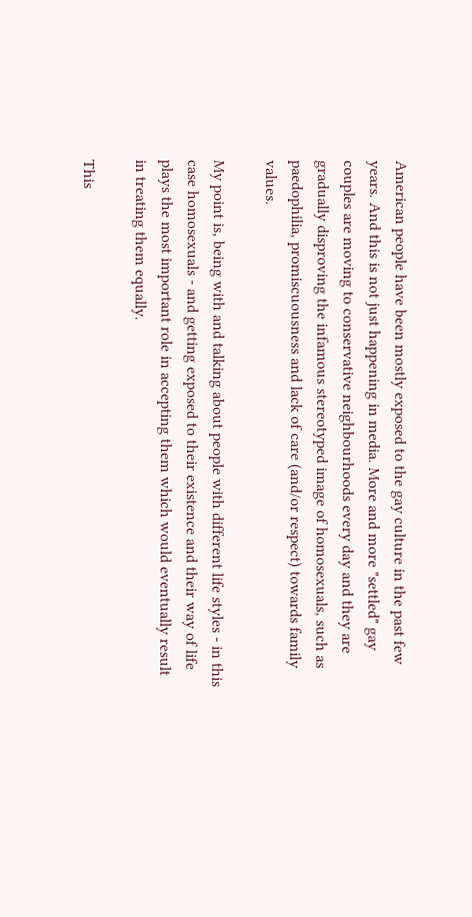American people have been mostly exposed to the gay culture in the past few years. And this is not just happening in media. More and more "settled" gay couples are moving to conservative neighbourhoods every day and they are gradually disproving the infamous stereotyped image of homosexuals, such as paedophilia, promiscuousness and lack of care (and/or respect) towards family values.

My point is, being with and talking about people with different life styles - in this case homosexuals - and getting exposed to their existence and their way of life plays the most important role in accepting them which would eventually result in treating them equally.

This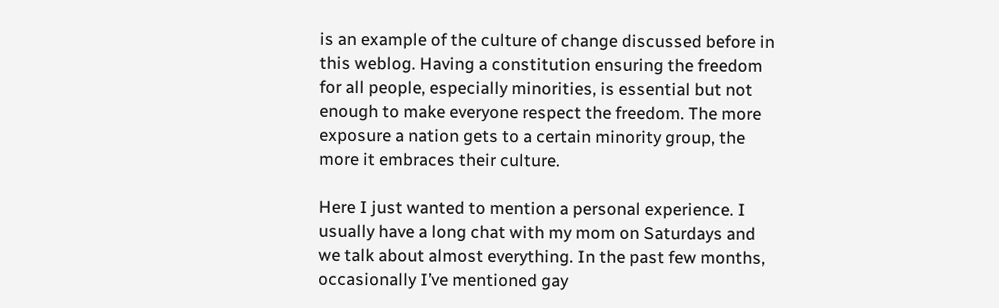is an example of the culture of change discussed before in this weblog. Having a constitution ensuring the freedom for all people, especially minorities, is essential but not enough to make everyone respect the freedom. The more exposure a nation gets to a certain minority group, the more it embraces their culture.

Here I just wanted to mention a personal experience. I usually have a long chat with my mom on Saturdays and we talk about almost everything. In the past few months, occasionally I’ve mentioned gay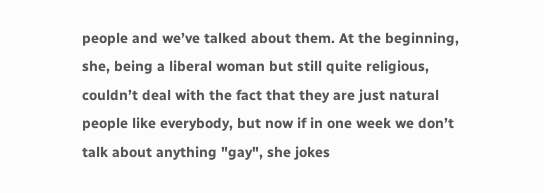people and we’ve talked about them. At the beginning, she, being a liberal woman but still quite religious, couldn’t deal with the fact that they are just natural people like everybody, but now if in one week we don’t talk about anything "gay", she jokes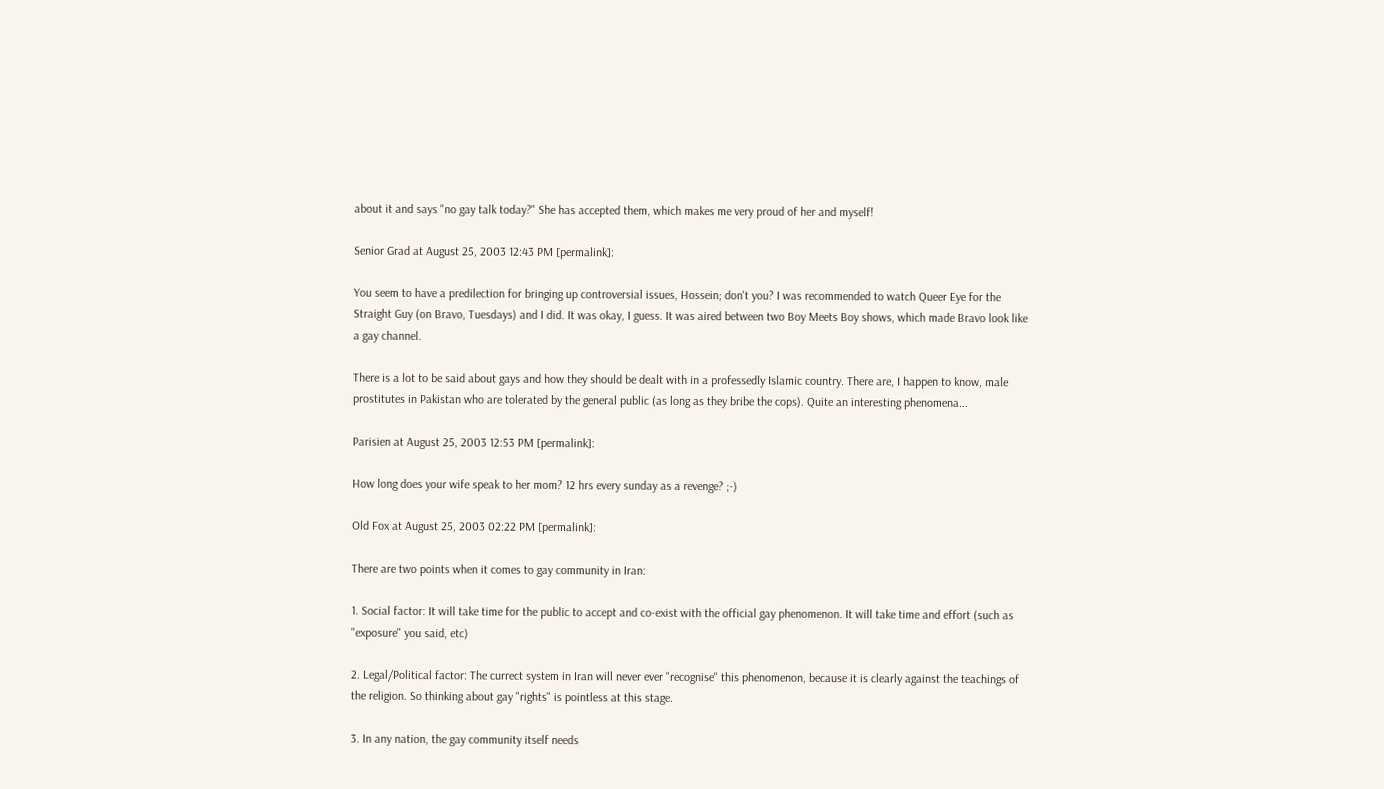about it and says "no gay talk today?" She has accepted them, which makes me very proud of her and myself!

Senior Grad at August 25, 2003 12:43 PM [permalink]:

You seem to have a predilection for bringing up controversial issues, Hossein; don't you? I was recommended to watch Queer Eye for the Straight Guy (on Bravo, Tuesdays) and I did. It was okay, I guess. It was aired between two Boy Meets Boy shows, which made Bravo look like a gay channel.

There is a lot to be said about gays and how they should be dealt with in a professedly Islamic country. There are, I happen to know, male prostitutes in Pakistan who are tolerated by the general public (as long as they bribe the cops). Quite an interesting phenomena...

Parisien at August 25, 2003 12:53 PM [permalink]:

How long does your wife speak to her mom? 12 hrs every sunday as a revenge? ;-)

Old Fox at August 25, 2003 02:22 PM [permalink]:

There are two points when it comes to gay community in Iran:

1. Social factor: It will take time for the public to accept and co-exist with the official gay phenomenon. It will take time and effort (such as "exposure" you said, etc)

2. Legal/Political factor: The currect system in Iran will never ever "recognise" this phenomenon, because it is clearly against the teachings of the religion. So thinking about gay "rights" is pointless at this stage.

3. In any nation, the gay community itself needs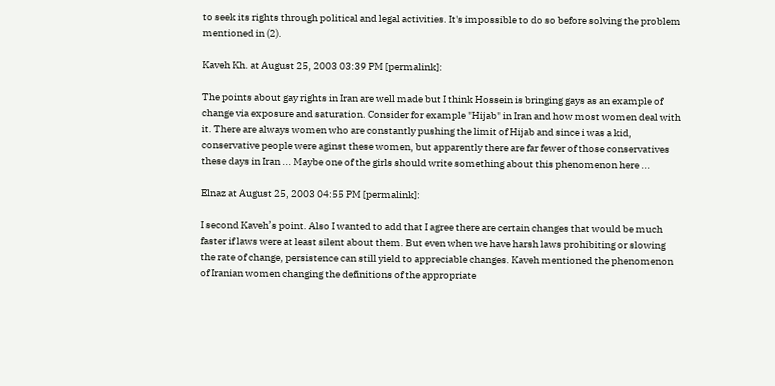to seek its rights through political and legal activities. It's impossible to do so before solving the problem mentioned in (2).

Kaveh Kh. at August 25, 2003 03:39 PM [permalink]:

The points about gay rights in Iran are well made but I think Hossein is bringing gays as an example of change via exposure and saturation. Consider for example "Hijab" in Iran and how most women deal with it. There are always women who are constantly pushing the limit of Hijab and since i was a kid, conservative people were aginst these women, but apparently there are far fewer of those conservatives these days in Iran ... Maybe one of the girls should write something about this phenomenon here ...

Elnaz at August 25, 2003 04:55 PM [permalink]:

I second Kaveh’s point. Also I wanted to add that I agree there are certain changes that would be much faster if laws were at least silent about them. But even when we have harsh laws prohibiting or slowing the rate of change, persistence can still yield to appreciable changes. Kaveh mentioned the phenomenon of Iranian women changing the definitions of the appropriate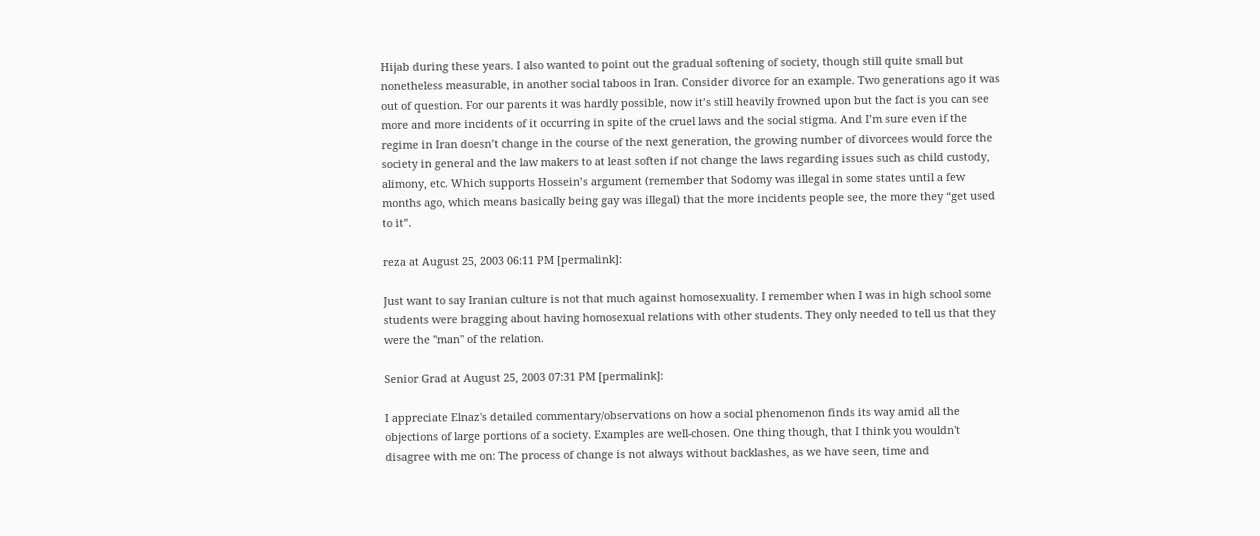Hijab during these years. I also wanted to point out the gradual softening of society, though still quite small but nonetheless measurable, in another social taboos in Iran. Consider divorce for an example. Two generations ago it was out of question. For our parents it was hardly possible, now it’s still heavily frowned upon but the fact is you can see more and more incidents of it occurring in spite of the cruel laws and the social stigma. And I’m sure even if the regime in Iran doesn’t change in the course of the next generation, the growing number of divorcees would force the society in general and the law makers to at least soften if not change the laws regarding issues such as child custody, alimony, etc. Which supports Hossein’s argument (remember that Sodomy was illegal in some states until a few months ago, which means basically being gay was illegal) that the more incidents people see, the more they “get used to it”.

reza at August 25, 2003 06:11 PM [permalink]:

Just want to say Iranian culture is not that much against homosexuality. I remember when I was in high school some students were bragging about having homosexual relations with other students. They only needed to tell us that they were the "man" of the relation.

Senior Grad at August 25, 2003 07:31 PM [permalink]:

I appreciate Elnaz's detailed commentary/observations on how a social phenomenon finds its way amid all the objections of large portions of a society. Examples are well-chosen. One thing though, that I think you wouldn't disagree with me on: The process of change is not always without backlashes, as we have seen, time and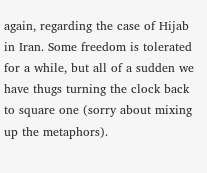again, regarding the case of Hijab in Iran. Some freedom is tolerated for a while, but all of a sudden we have thugs turning the clock back to square one (sorry about mixing up the metaphors).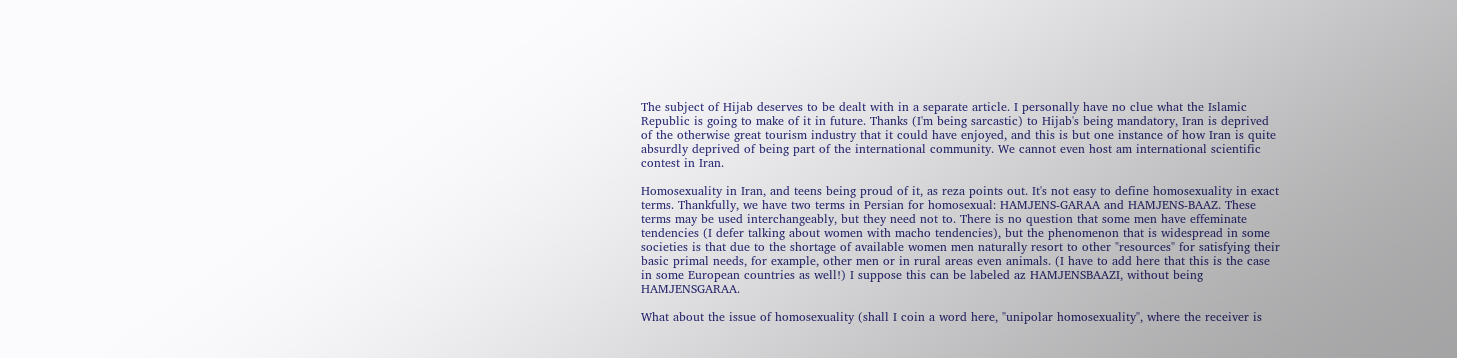The subject of Hijab deserves to be dealt with in a separate article. I personally have no clue what the Islamic Republic is going to make of it in future. Thanks (I'm being sarcastic) to Hijab's being mandatory, Iran is deprived of the otherwise great tourism industry that it could have enjoyed, and this is but one instance of how Iran is quite absurdly deprived of being part of the international community. We cannot even host am international scientific contest in Iran.

Homosexuality in Iran, and teens being proud of it, as reza points out. It's not easy to define homosexuality in exact terms. Thankfully, we have two terms in Persian for homosexual: HAMJENS-GARAA and HAMJENS-BAAZ. These terms may be used interchangeably, but they need not to. There is no question that some men have effeminate tendencies (I defer talking about women with macho tendencies), but the phenomenon that is widespread in some societies is that due to the shortage of available women men naturally resort to other "resources" for satisfying their basic primal needs, for example, other men or in rural areas even animals. (I have to add here that this is the case in some European countries as well!) I suppose this can be labeled az HAMJENSBAAZI, without being HAMJENSGARAA.

What about the issue of homosexuality (shall I coin a word here, "unipolar homosexuality", where the receiver is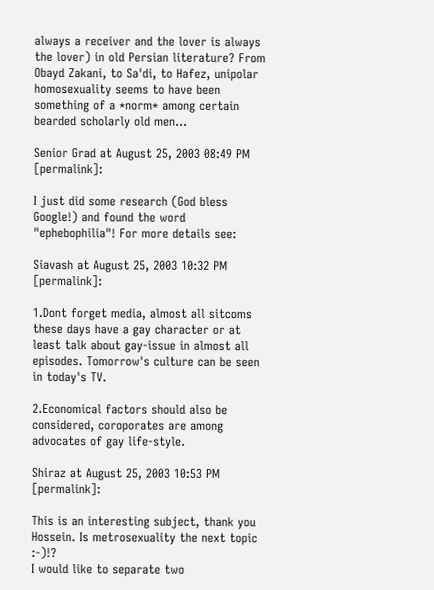always a receiver and the lover is always the lover) in old Persian literature? From Obayd Zakani, to Sa'di, to Hafez, unipolar homosexuality seems to have been something of a *norm* among certain bearded scholarly old men...

Senior Grad at August 25, 2003 08:49 PM [permalink]:

I just did some research (God bless Google!) and found the word "ephebophilia"! For more details see:

Siavash at August 25, 2003 10:32 PM [permalink]:

1.Dont forget media, almost all sitcoms these days have a gay character or at least talk about gay-issue in almost all episodes. Tomorrow's culture can be seen in today's TV.

2.Economical factors should also be considered, coroporates are among advocates of gay life-style.

Shiraz at August 25, 2003 10:53 PM [permalink]:

This is an interesting subject, thank you Hossein. Is metrosexuality the next topic :-)!?
I would like to separate two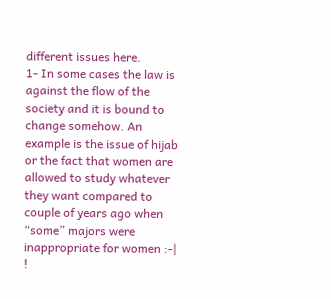different issues here.
1- In some cases the law is against the flow of the society and it is bound to change somehow. An example is the issue of hijab or the fact that women are allowed to study whatever they want compared to couple of years ago when “some” majors were inappropriate for women :-| !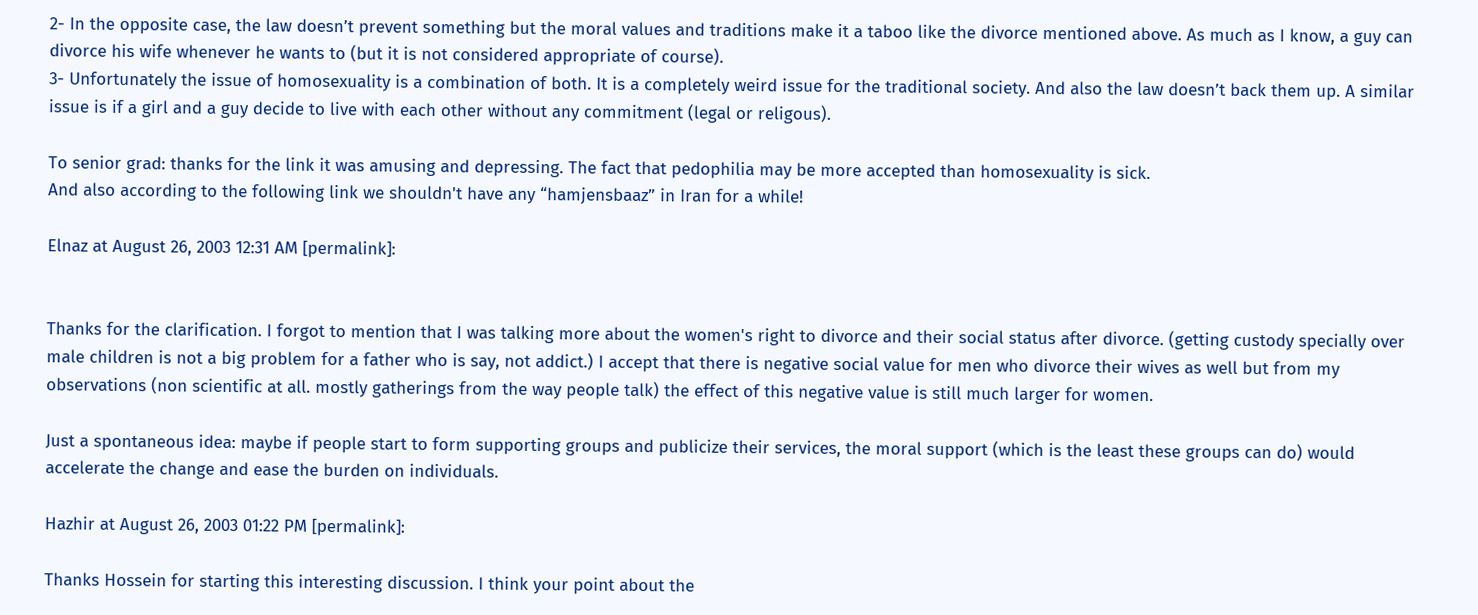2- In the opposite case, the law doesn’t prevent something but the moral values and traditions make it a taboo like the divorce mentioned above. As much as I know, a guy can divorce his wife whenever he wants to (but it is not considered appropriate of course).
3- Unfortunately the issue of homosexuality is a combination of both. It is a completely weird issue for the traditional society. And also the law doesn’t back them up. A similar issue is if a girl and a guy decide to live with each other without any commitment (legal or religous).

To senior grad: thanks for the link it was amusing and depressing. The fact that pedophilia may be more accepted than homosexuality is sick.
And also according to the following link we shouldn't have any “hamjensbaaz” in Iran for a while!

Elnaz at August 26, 2003 12:31 AM [permalink]:


Thanks for the clarification. I forgot to mention that I was talking more about the women's right to divorce and their social status after divorce. (getting custody specially over male children is not a big problem for a father who is say, not addict.) I accept that there is negative social value for men who divorce their wives as well but from my observations (non scientific at all. mostly gatherings from the way people talk) the effect of this negative value is still much larger for women.

Just a spontaneous idea: maybe if people start to form supporting groups and publicize their services, the moral support (which is the least these groups can do) would accelerate the change and ease the burden on individuals.

Hazhir at August 26, 2003 01:22 PM [permalink]:

Thanks Hossein for starting this interesting discussion. I think your point about the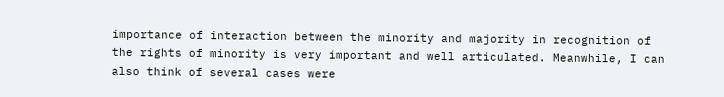importance of interaction between the minority and majority in recognition of the rights of minority is very important and well articulated. Meanwhile, I can also think of several cases were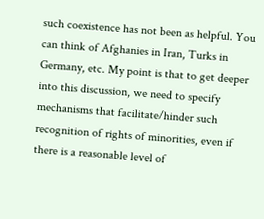such coexistence has not been as helpful. You can think of Afghanies in Iran, Turks in Germany, etc. My point is that to get deeper into this discussion, we need to specify mechanisms that facilitate/hinder such recognition of rights of minorities, even if there is a reasonable level of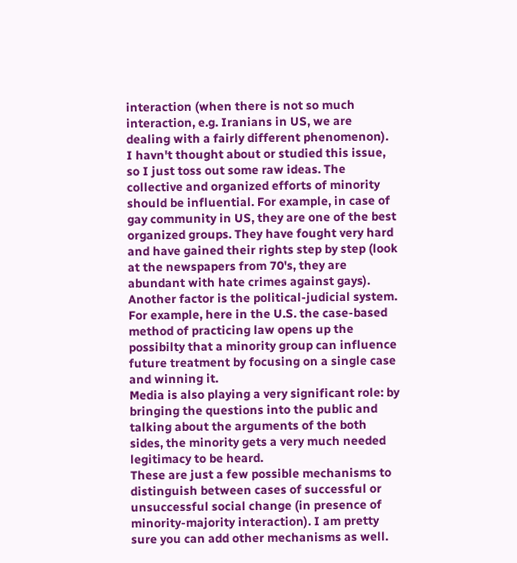interaction (when there is not so much interaction, e.g. Iranians in US, we are dealing with a fairly different phenomenon).
I havn't thought about or studied this issue, so I just toss out some raw ideas. The collective and organized efforts of minority should be influential. For example, in case of gay community in US, they are one of the best organized groups. They have fought very hard and have gained their rights step by step (look at the newspapers from 70's, they are abundant with hate crimes against gays).
Another factor is the political-judicial system. For example, here in the U.S. the case-based method of practicing law opens up the possibilty that a minority group can influence future treatment by focusing on a single case and winning it.
Media is also playing a very significant role: by bringing the questions into the public and talking about the arguments of the both sides, the minority gets a very much needed legitimacy to be heard.
These are just a few possible mechanisms to distinguish between cases of successful or unsuccessful social change (in presence of minority-majority interaction). I am pretty sure you can add other mechanisms as well.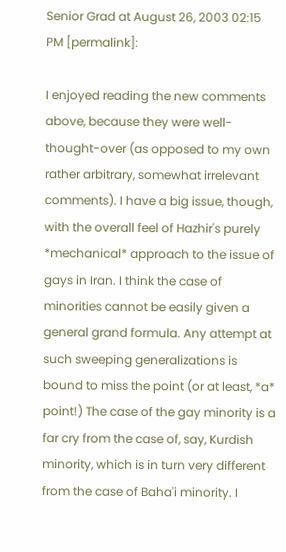Senior Grad at August 26, 2003 02:15 PM [permalink]:

I enjoyed reading the new comments above, because they were well-thought-over (as opposed to my own rather arbitrary, somewhat irrelevant comments). I have a big issue, though, with the overall feel of Hazhir's purely *mechanical* approach to the issue of gays in Iran. I think the case of minorities cannot be easily given a general grand formula. Any attempt at such sweeping generalizations is bound to miss the point (or at least, *a* point!) The case of the gay minority is a far cry from the case of, say, Kurdish minority, which is in turn very different from the case of Baha'i minority. I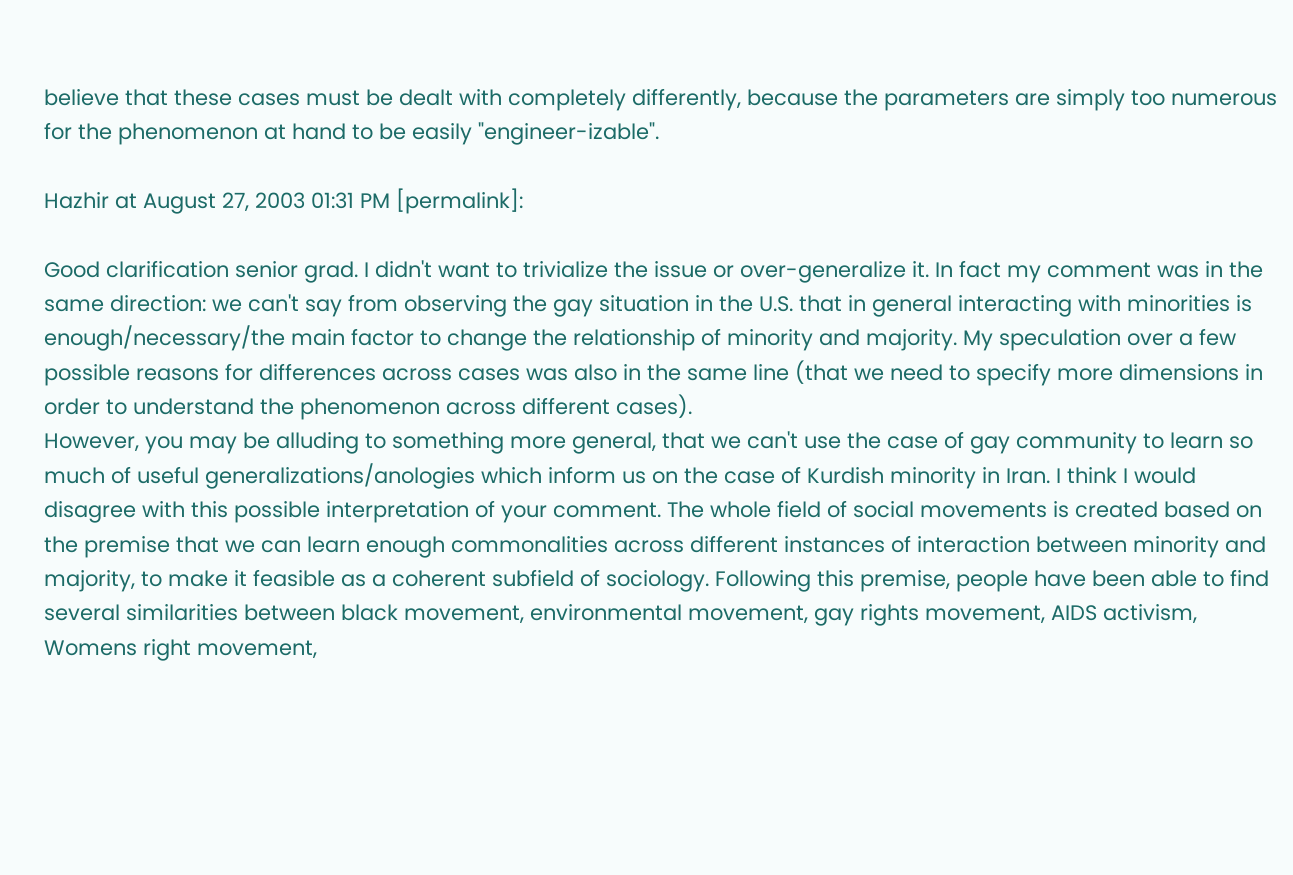believe that these cases must be dealt with completely differently, because the parameters are simply too numerous for the phenomenon at hand to be easily "engineer-izable".

Hazhir at August 27, 2003 01:31 PM [permalink]:

Good clarification senior grad. I didn't want to trivialize the issue or over-generalize it. In fact my comment was in the same direction: we can't say from observing the gay situation in the U.S. that in general interacting with minorities is enough/necessary/the main factor to change the relationship of minority and majority. My speculation over a few possible reasons for differences across cases was also in the same line (that we need to specify more dimensions in order to understand the phenomenon across different cases).
However, you may be alluding to something more general, that we can't use the case of gay community to learn so much of useful generalizations/anologies which inform us on the case of Kurdish minority in Iran. I think I would disagree with this possible interpretation of your comment. The whole field of social movements is created based on the premise that we can learn enough commonalities across different instances of interaction between minority and majority, to make it feasible as a coherent subfield of sociology. Following this premise, people have been able to find several similarities between black movement, environmental movement, gay rights movement, AIDS activism, Womens right movement,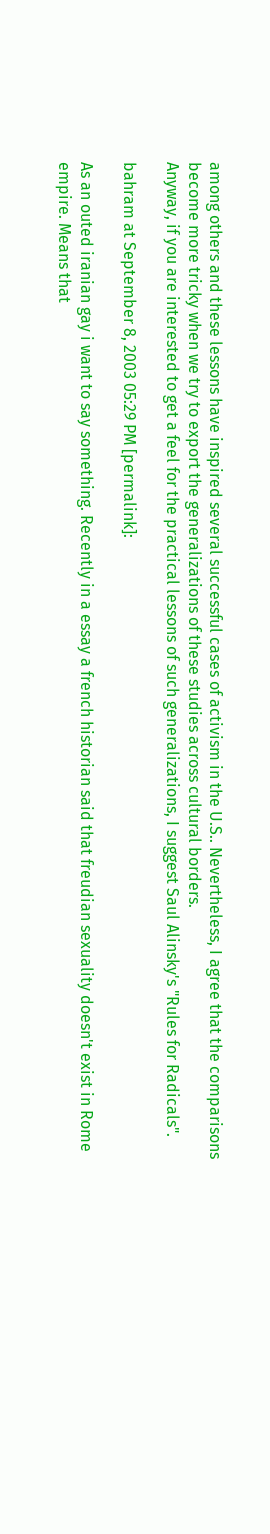among others and these lessons have inspired several successful cases of activism in the U.S.. Nevertheless, I agree that the comparisons become more tricky when we try to export the generalizations of these studies across cultural borders.
Anyway, if you are interested to get a feel for the practical lessons of such generalizations, I suggest Saul Alinsky's "Rules for Radicals".

bahram at September 8, 2003 05:29 PM [permalink]:

As an outed iranian gay i want to say something. Recently in a essay a french historian said that freudian sexuality doesn't exist in Rome empire. Means that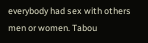everybody had sex with others men or women. Tabou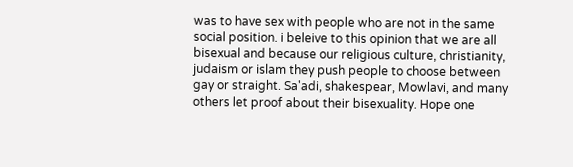was to have sex with people who are not in the same social position. i beleive to this opinion that we are all bisexual and because our religious culture, christianity, judaism or islam they push people to choose between gay or straight. Sa'adi, shakespear, Mowlavi, and many others let proof about their bisexuality. Hope one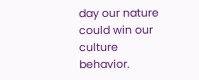day our nature could win our culture behavior.